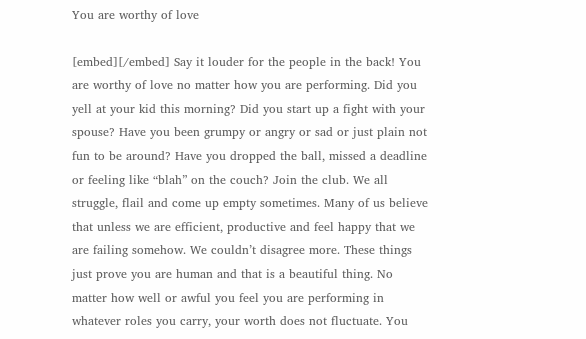You are worthy of love

[embed][/embed] Say it louder for the people in the back! You are worthy of love no matter how you are performing. Did you yell at your kid this morning? Did you start up a fight with your spouse? Have you been grumpy or angry or sad or just plain not fun to be around? Have you dropped the ball, missed a deadline or feeling like “blah” on the couch? Join the club. We all struggle, flail and come up empty sometimes. Many of us believe that unless we are efficient, productive and feel happy that we are failing somehow. We couldn’t disagree more. These things just prove you are human and that is a beautiful thing. No matter how well or awful you feel you are performing in whatever roles you carry, your worth does not fluctuate. You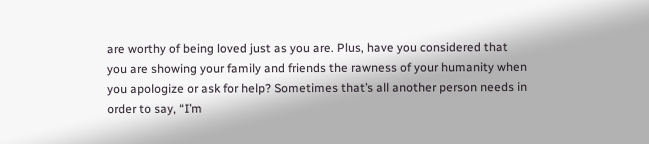are worthy of being loved just as you are. Plus, have you considered that you are showing your family and friends the rawness of your humanity when you apologize or ask for help? Sometimes that’s all another person needs in order to say, “I’m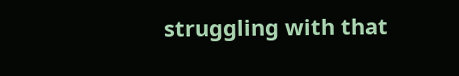struggling with that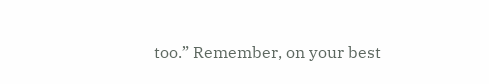too.” Remember, on your best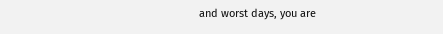and worst days, you are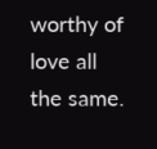worthy of love all the same.